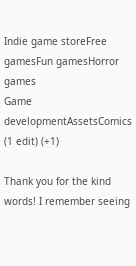Indie game storeFree gamesFun gamesHorror games
Game developmentAssetsComics
(1 edit) (+1)

Thank you for the kind words! I remember seeing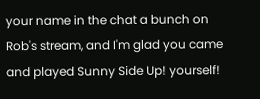your name in the chat a bunch on Rob's stream, and I'm glad you came and played Sunny Side Up! yourself!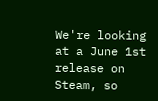We're looking at a June 1st release on Steam, so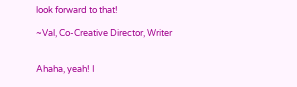look forward to that!

~Val, Co-Creative Director, Writer


Ahaha, yeah! I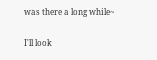was there a long while~

I'll look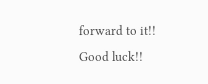forward to it!! Good luck!!